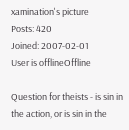xamination's picture
Posts: 420
Joined: 2007-02-01
User is offlineOffline

Question for theists - is sin in the action, or is sin in the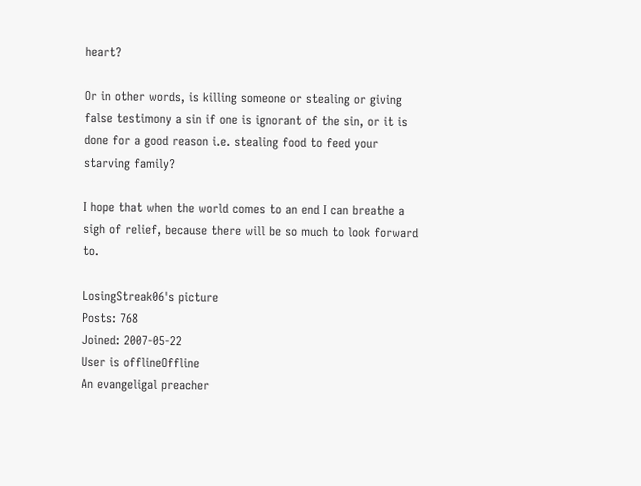heart?

Or in other words, is killing someone or stealing or giving false testimony a sin if one is ignorant of the sin, or it is done for a good reason i.e. stealing food to feed your starving family?

I hope that when the world comes to an end I can breathe a sigh of relief, because there will be so much to look forward to.

LosingStreak06's picture
Posts: 768
Joined: 2007-05-22
User is offlineOffline
An evangeligal preacher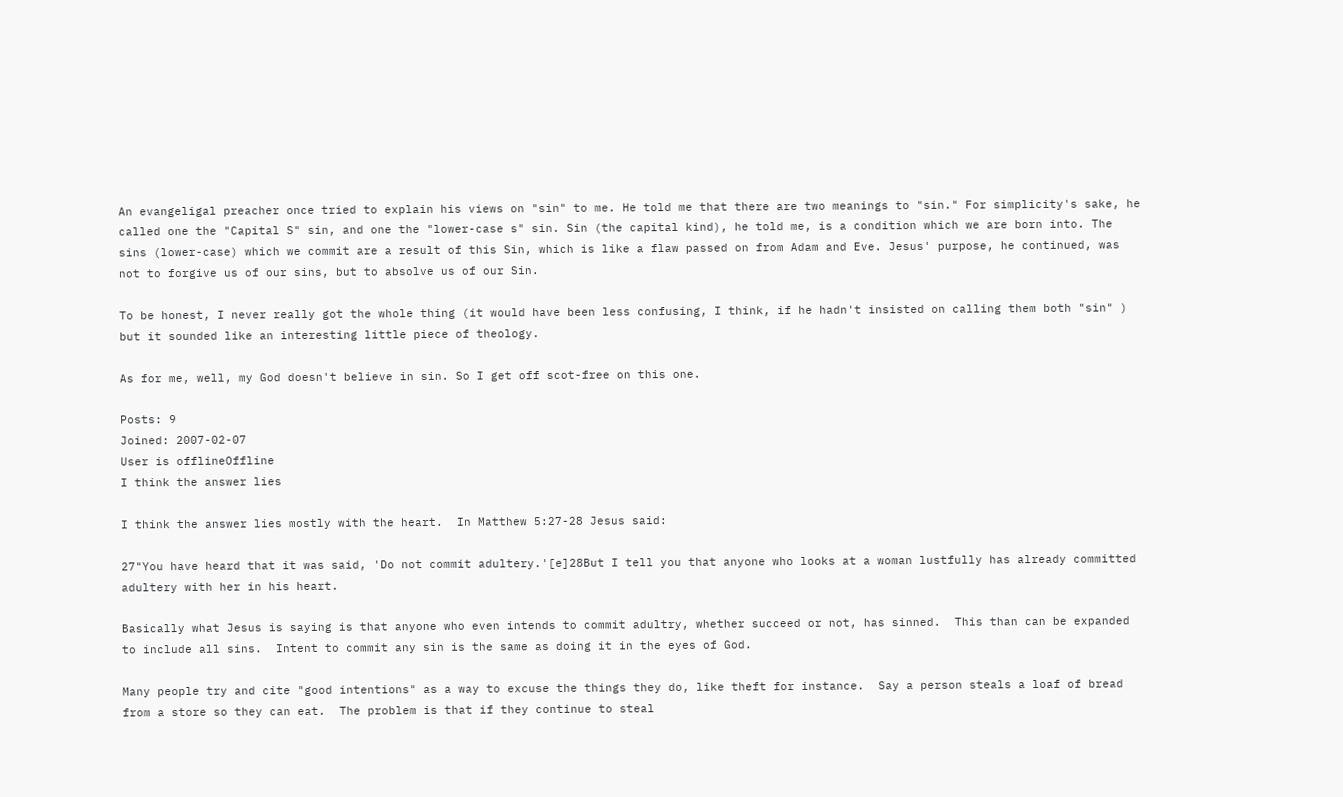An evangeligal preacher once tried to explain his views on "sin" to me. He told me that there are two meanings to "sin." For simplicity's sake, he called one the "Capital S" sin, and one the "lower-case s" sin. Sin (the capital kind), he told me, is a condition which we are born into. The sins (lower-case) which we commit are a result of this Sin, which is like a flaw passed on from Adam and Eve. Jesus' purpose, he continued, was not to forgive us of our sins, but to absolve us of our Sin.

To be honest, I never really got the whole thing (it would have been less confusing, I think, if he hadn't insisted on calling them both "sin" ) but it sounded like an interesting little piece of theology.

As for me, well, my God doesn't believe in sin. So I get off scot-free on this one.

Posts: 9
Joined: 2007-02-07
User is offlineOffline
I think the answer lies

I think the answer lies mostly with the heart.  In Matthew 5:27-28 Jesus said:

27"You have heard that it was said, 'Do not commit adultery.'[e]28But I tell you that anyone who looks at a woman lustfully has already committed adultery with her in his heart.

Basically what Jesus is saying is that anyone who even intends to commit adultry, whether succeed or not, has sinned.  This than can be expanded to include all sins.  Intent to commit any sin is the same as doing it in the eyes of God.

Many people try and cite "good intentions" as a way to excuse the things they do, like theft for instance.  Say a person steals a loaf of bread from a store so they can eat.  The problem is that if they continue to steal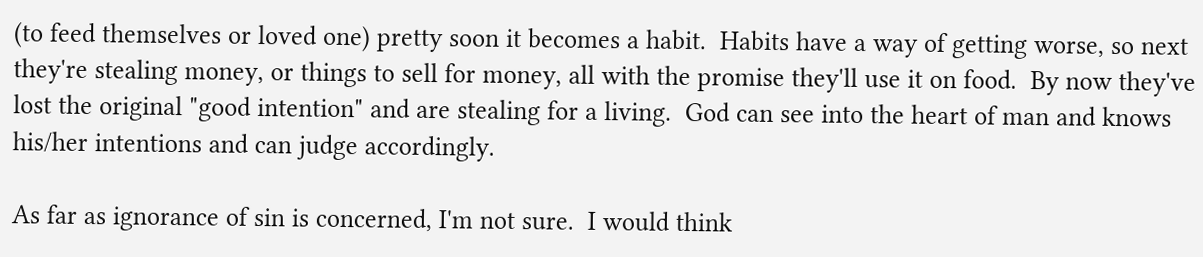(to feed themselves or loved one) pretty soon it becomes a habit.  Habits have a way of getting worse, so next they're stealing money, or things to sell for money, all with the promise they'll use it on food.  By now they've lost the original "good intention" and are stealing for a living.  God can see into the heart of man and knows his/her intentions and can judge accordingly.

As far as ignorance of sin is concerned, I'm not sure.  I would think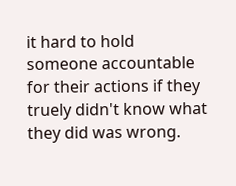it hard to hold someone accountable for their actions if they truely didn't know what they did was wrong.